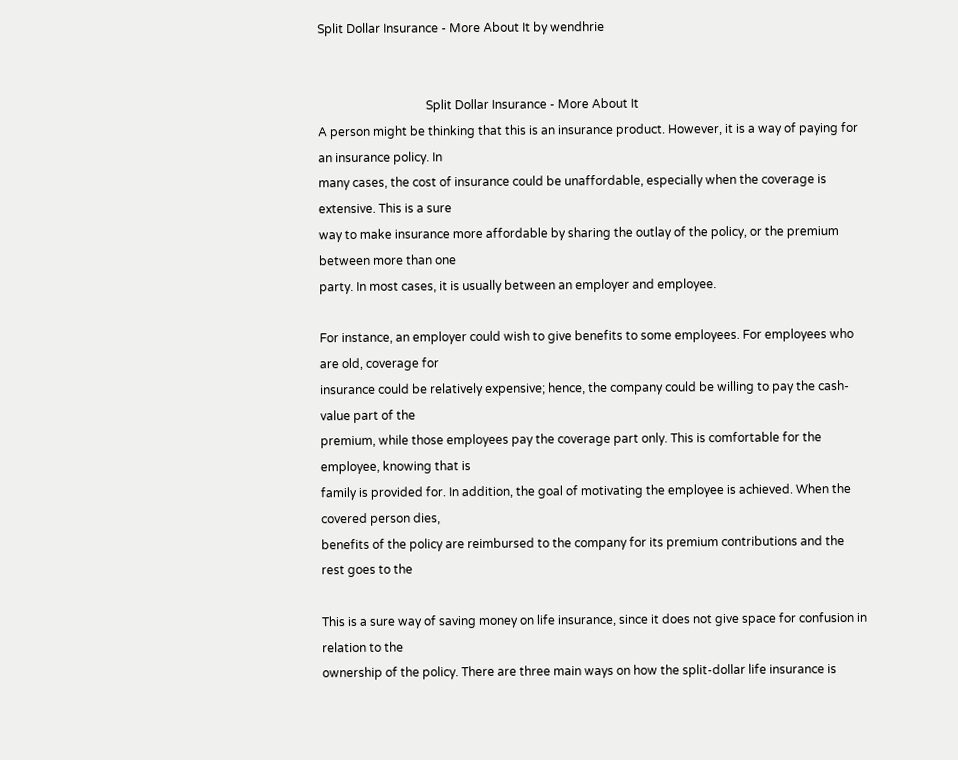Split Dollar Insurance - More About It by wendhrie


                                    Split Dollar Insurance - More About It
A person might be thinking that this is an insurance product. However, it is a way of paying for an insurance policy. In
many cases, the cost of insurance could be unaffordable, especially when the coverage is extensive. This is a sure
way to make insurance more affordable by sharing the outlay of the policy, or the premium between more than one
party. In most cases, it is usually between an employer and employee.

For instance, an employer could wish to give benefits to some employees. For employees who are old, coverage for
insurance could be relatively expensive; hence, the company could be willing to pay the cash-value part of the
premium, while those employees pay the coverage part only. This is comfortable for the employee, knowing that is
family is provided for. In addition, the goal of motivating the employee is achieved. When the covered person dies,
benefits of the policy are reimbursed to the company for its premium contributions and the rest goes to the

This is a sure way of saving money on life insurance, since it does not give space for confusion in relation to the
ownership of the policy. There are three main ways on how the split-dollar life insurance is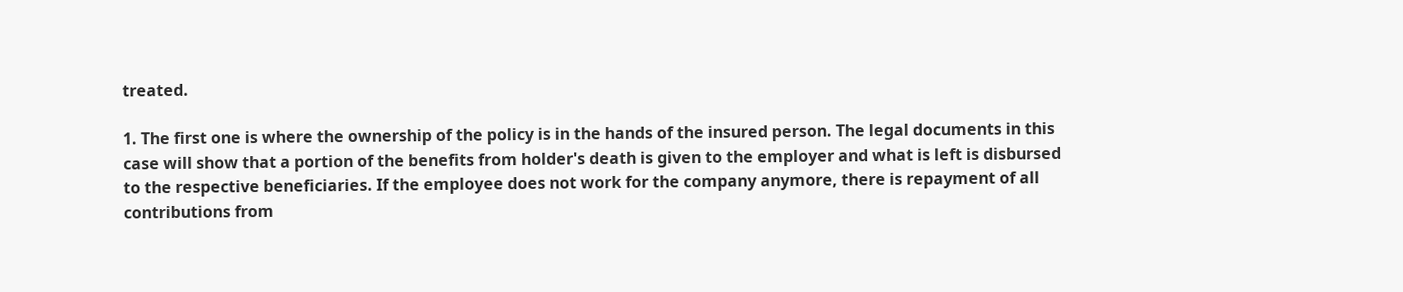treated.

1. The first one is where the ownership of the policy is in the hands of the insured person. The legal documents in this
case will show that a portion of the benefits from holder's death is given to the employer and what is left is disbursed
to the respective beneficiaries. If the employee does not work for the company anymore, there is repayment of all
contributions from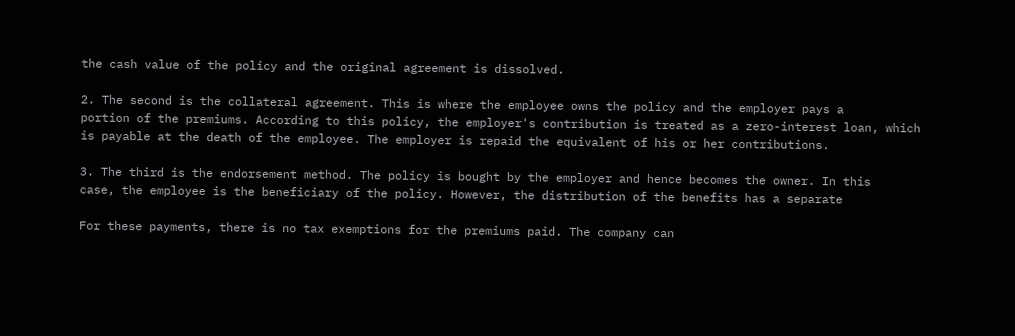the cash value of the policy and the original agreement is dissolved.

2. The second is the collateral agreement. This is where the employee owns the policy and the employer pays a
portion of the premiums. According to this policy, the employer's contribution is treated as a zero-interest loan, which
is payable at the death of the employee. The employer is repaid the equivalent of his or her contributions.

3. The third is the endorsement method. The policy is bought by the employer and hence becomes the owner. In this
case, the employee is the beneficiary of the policy. However, the distribution of the benefits has a separate

For these payments, there is no tax exemptions for the premiums paid. The company can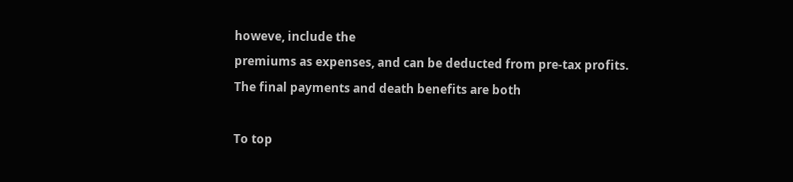howeve, include the
premiums as expenses, and can be deducted from pre-tax profits. The final payments and death benefits are both

To top